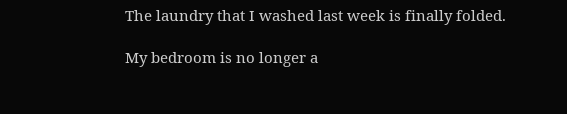The laundry that I washed last week is finally folded.

My bedroom is no longer a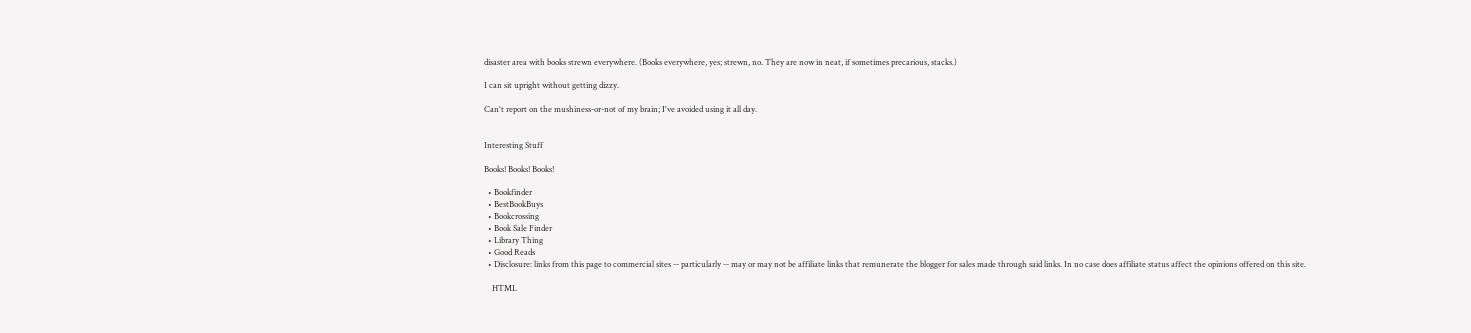disaster area with books strewn everywhere. (Books everywhere, yes; strewn, no. They are now in neat, if sometimes precarious, stacks.)

I can sit upright without getting dizzy.

Can't report on the mushiness-or-not of my brain; I've avoided using it all day.


Interesting Stuff

Books! Books! Books!

  • Bookfinder
  • BestBookBuys
  • Bookcrossing
  • Book Sale Finder
  • Library Thing
  • Good Reads
  • Disclosure: links from this page to commercial sites -- particularly -- may or may not be affiliate links that remunerate the blogger for sales made through said links. In no case does affiliate status affect the opinions offered on this site.

    HTML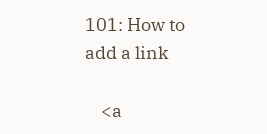101: How to add a link

    <a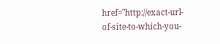href="http://exact-url- of-site-to-which-you-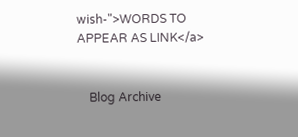wish-">WORDS TO APPEAR AS LINK</a>


    Blog Archive